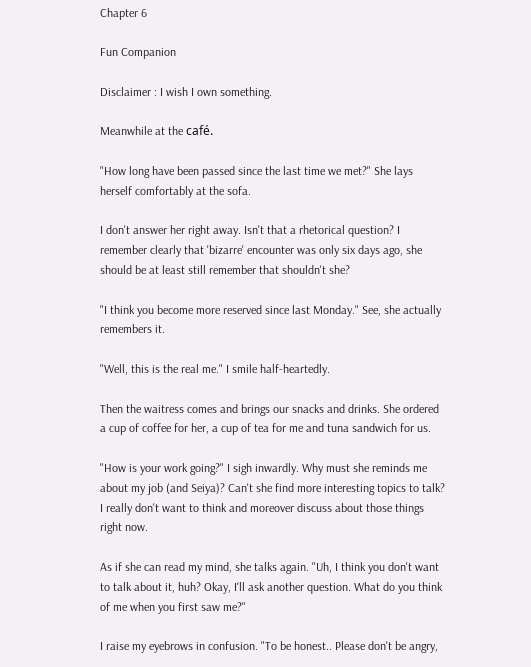Chapter 6

Fun Companion

Disclaimer : I wish I own something.

Meanwhile at the café.

"How long have been passed since the last time we met?" She lays herself comfortably at the sofa.

I don't answer her right away. Isn't that a rhetorical question? I remember clearly that 'bizarre' encounter was only six days ago, she should be at least still remember that shouldn't she?

"I think you become more reserved since last Monday." See, she actually remembers it.

"Well, this is the real me." I smile half-heartedly.

Then the waitress comes and brings our snacks and drinks. She ordered a cup of coffee for her, a cup of tea for me and tuna sandwich for us.

"How is your work going?" I sigh inwardly. Why must she reminds me about my job (and Seiya)? Can't she find more interesting topics to talk? I really don't want to think and moreover discuss about those things right now.

As if she can read my mind, she talks again. "Uh, I think you don't want to talk about it, huh? Okay, I'll ask another question. What do you think of me when you first saw me?"

I raise my eyebrows in confusion. "To be honest.. Please don't be angry,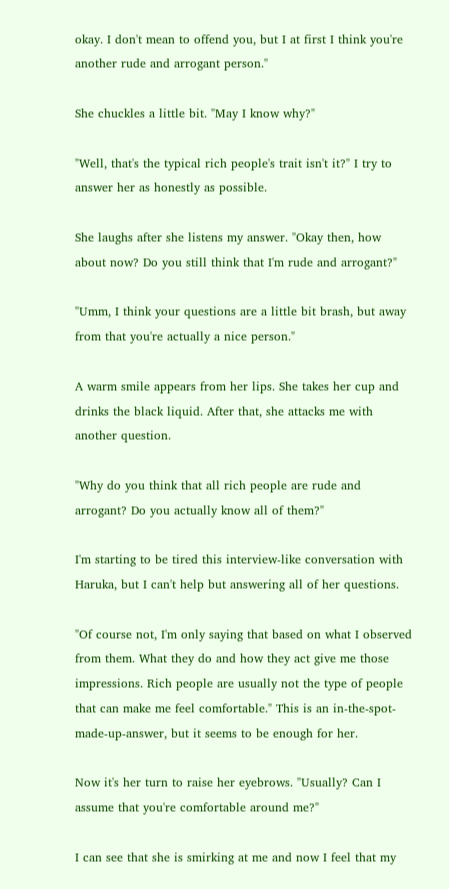okay. I don't mean to offend you, but I at first I think you're another rude and arrogant person."

She chuckles a little bit. "May I know why?"

"Well, that's the typical rich people's trait isn't it?" I try to answer her as honestly as possible.

She laughs after she listens my answer. "Okay then, how about now? Do you still think that I'm rude and arrogant?"

"Umm, I think your questions are a little bit brash, but away from that you're actually a nice person."

A warm smile appears from her lips. She takes her cup and drinks the black liquid. After that, she attacks me with another question.

"Why do you think that all rich people are rude and arrogant? Do you actually know all of them?"

I'm starting to be tired this interview-like conversation with Haruka, but I can't help but answering all of her questions.

"Of course not, I'm only saying that based on what I observed from them. What they do and how they act give me those impressions. Rich people are usually not the type of people that can make me feel comfortable." This is an in-the-spot-made-up-answer, but it seems to be enough for her.

Now it's her turn to raise her eyebrows. "Usually? Can I assume that you're comfortable around me?"

I can see that she is smirking at me and now I feel that my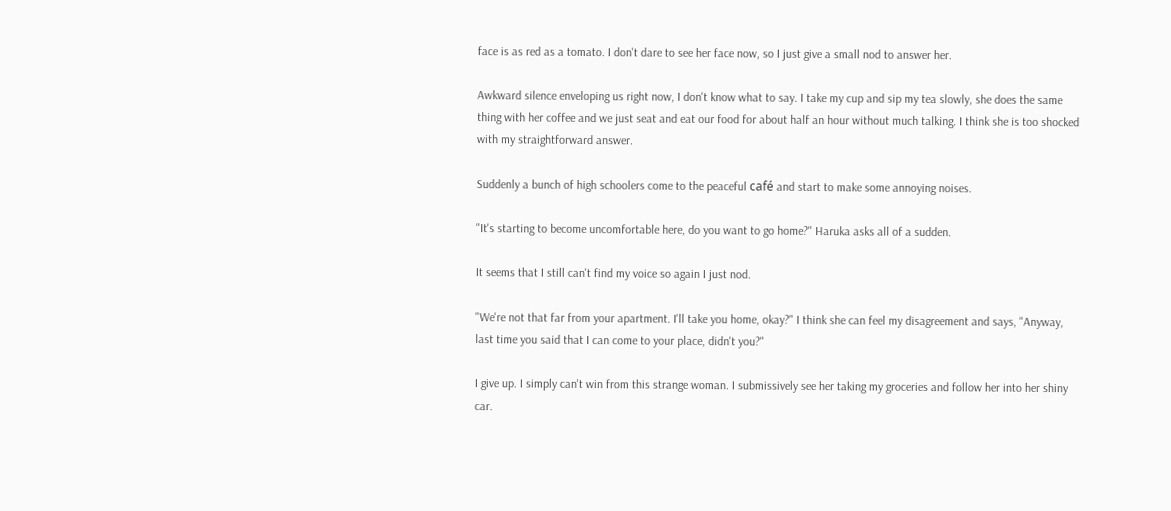face is as red as a tomato. I don't dare to see her face now, so I just give a small nod to answer her.

Awkward silence enveloping us right now, I don't know what to say. I take my cup and sip my tea slowly, she does the same thing with her coffee and we just seat and eat our food for about half an hour without much talking. I think she is too shocked with my straightforward answer.

Suddenly a bunch of high schoolers come to the peaceful café and start to make some annoying noises.

"It's starting to become uncomfortable here, do you want to go home?" Haruka asks all of a sudden.

It seems that I still can't find my voice so again I just nod.

"We're not that far from your apartment. I'll take you home, okay?" I think she can feel my disagreement and says, "Anyway, last time you said that I can come to your place, didn't you?"

I give up. I simply can't win from this strange woman. I submissively see her taking my groceries and follow her into her shiny car.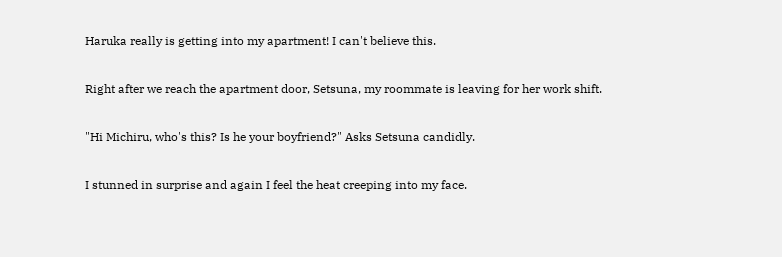Haruka really is getting into my apartment! I can't believe this.

Right after we reach the apartment door, Setsuna, my roommate is leaving for her work shift.

"Hi Michiru, who's this? Is he your boyfriend?" Asks Setsuna candidly.

I stunned in surprise and again I feel the heat creeping into my face.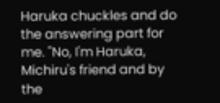Haruka chuckles and do the answering part for me. "No, I'm Haruka, Michiru's friend and by the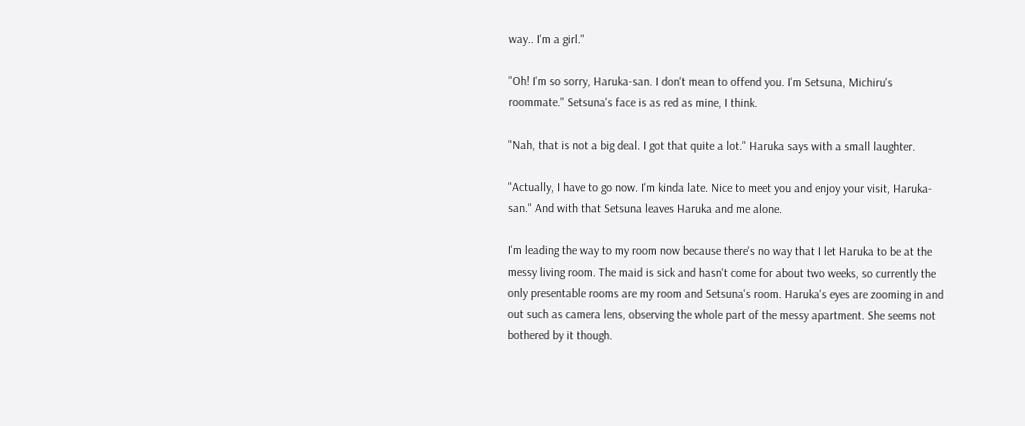way.. I'm a girl."

"Oh! I'm so sorry, Haruka-san. I don't mean to offend you. I'm Setsuna, Michiru's roommate." Setsuna's face is as red as mine, I think.

"Nah, that is not a big deal. I got that quite a lot." Haruka says with a small laughter.

"Actually, I have to go now. I'm kinda late. Nice to meet you and enjoy your visit, Haruka-san." And with that Setsuna leaves Haruka and me alone.

I'm leading the way to my room now because there's no way that I let Haruka to be at the messy living room. The maid is sick and hasn't come for about two weeks, so currently the only presentable rooms are my room and Setsuna's room. Haruka's eyes are zooming in and out such as camera lens, observing the whole part of the messy apartment. She seems not bothered by it though.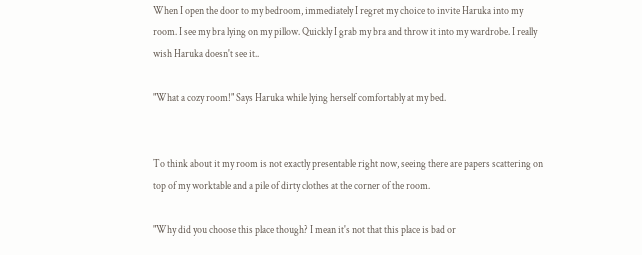When I open the door to my bedroom, immediately I regret my choice to invite Haruka into my room. I see my bra lying on my pillow. Quickly I grab my bra and throw it into my wardrobe. I really wish Haruka doesn't see it..

"What a cozy room!" Says Haruka while lying herself comfortably at my bed.


To think about it my room is not exactly presentable right now, seeing there are papers scattering on top of my worktable and a pile of dirty clothes at the corner of the room.

"Why did you choose this place though? I mean it's not that this place is bad or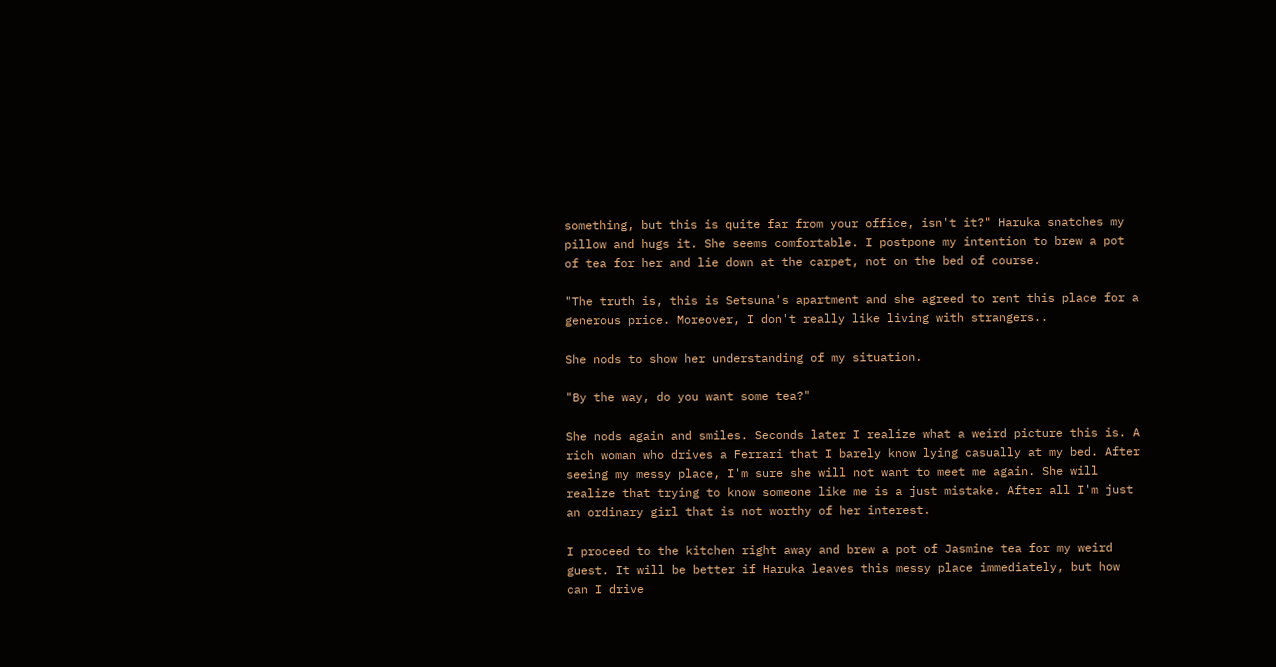something, but this is quite far from your office, isn't it?" Haruka snatches my pillow and hugs it. She seems comfortable. I postpone my intention to brew a pot of tea for her and lie down at the carpet, not on the bed of course.

"The truth is, this is Setsuna's apartment and she agreed to rent this place for a generous price. Moreover, I don't really like living with strangers..

She nods to show her understanding of my situation.

"By the way, do you want some tea?"

She nods again and smiles. Seconds later I realize what a weird picture this is. A rich woman who drives a Ferrari that I barely know lying casually at my bed. After seeing my messy place, I'm sure she will not want to meet me again. She will realize that trying to know someone like me is a just mistake. After all I'm just an ordinary girl that is not worthy of her interest.

I proceed to the kitchen right away and brew a pot of Jasmine tea for my weird guest. It will be better if Haruka leaves this messy place immediately, but how can I drive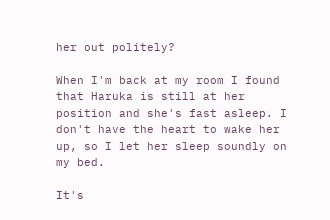her out politely?

When I'm back at my room I found that Haruka is still at her position and she's fast asleep. I don't have the heart to wake her up, so I let her sleep soundly on my bed.

It's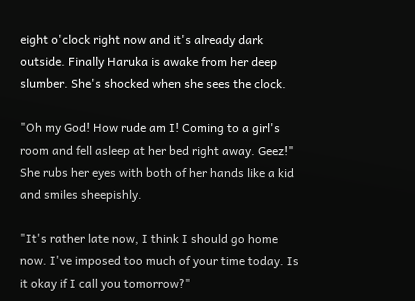eight o'clock right now and it's already dark outside. Finally Haruka is awake from her deep slumber. She's shocked when she sees the clock.

"Oh my God! How rude am I! Coming to a girl's room and fell asleep at her bed right away. Geez!" She rubs her eyes with both of her hands like a kid and smiles sheepishly.

"It's rather late now, I think I should go home now. I've imposed too much of your time today. Is it okay if I call you tomorrow?"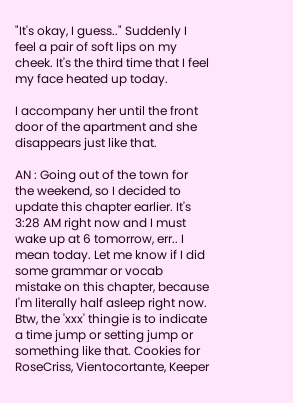"It's okay, I guess.." Suddenly I feel a pair of soft lips on my cheek. It's the third time that I feel my face heated up today.

I accompany her until the front door of the apartment and she disappears just like that.

AN : Going out of the town for the weekend, so I decided to update this chapter earlier. It's 3:28 AM right now and I must wake up at 6 tomorrow, err.. I mean today. Let me know if I did some grammar or vocab mistake on this chapter, because I'm literally half asleep right now. Btw, the 'xxx' thingie is to indicate a time jump or setting jump or something like that. Cookies for RoseCriss, Vientocortante, Keeper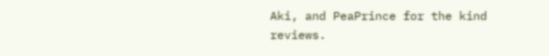Aki, and PeaPrince for the kind reviews.